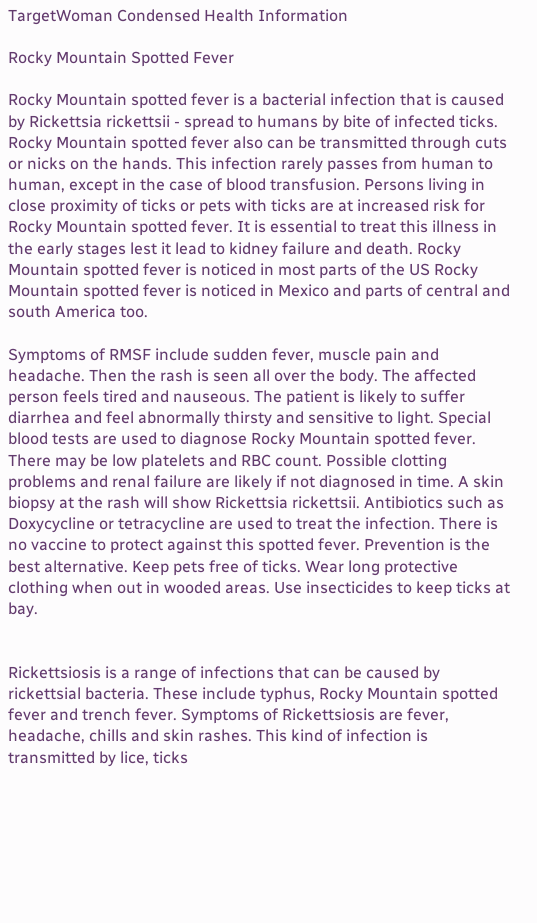TargetWoman Condensed Health Information

Rocky Mountain Spotted Fever

Rocky Mountain spotted fever is a bacterial infection that is caused by Rickettsia rickettsii - spread to humans by bite of infected ticks. Rocky Mountain spotted fever also can be transmitted through cuts or nicks on the hands. This infection rarely passes from human to human, except in the case of blood transfusion. Persons living in close proximity of ticks or pets with ticks are at increased risk for Rocky Mountain spotted fever. It is essential to treat this illness in the early stages lest it lead to kidney failure and death. Rocky Mountain spotted fever is noticed in most parts of the US Rocky Mountain spotted fever is noticed in Mexico and parts of central and south America too.

Symptoms of RMSF include sudden fever, muscle pain and headache. Then the rash is seen all over the body. The affected person feels tired and nauseous. The patient is likely to suffer diarrhea and feel abnormally thirsty and sensitive to light. Special blood tests are used to diagnose Rocky Mountain spotted fever. There may be low platelets and RBC count. Possible clotting problems and renal failure are likely if not diagnosed in time. A skin biopsy at the rash will show Rickettsia rickettsii. Antibiotics such as Doxycycline or tetracycline are used to treat the infection. There is no vaccine to protect against this spotted fever. Prevention is the best alternative. Keep pets free of ticks. Wear long protective clothing when out in wooded areas. Use insecticides to keep ticks at bay.


Rickettsiosis is a range of infections that can be caused by rickettsial bacteria. These include typhus, Rocky Mountain spotted fever and trench fever. Symptoms of Rickettsiosis are fever, headache, chills and skin rashes. This kind of infection is transmitted by lice, ticks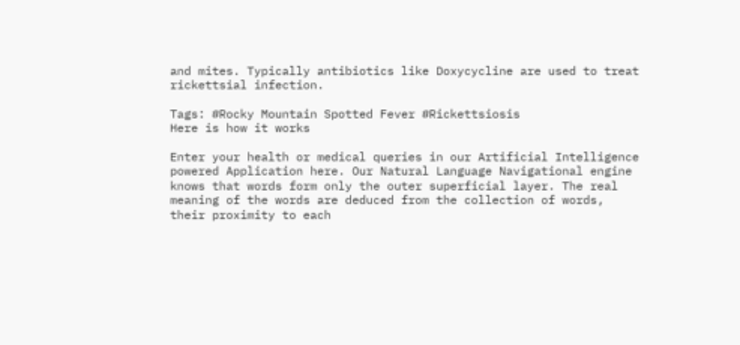and mites. Typically antibiotics like Doxycycline are used to treat rickettsial infection.

Tags: #Rocky Mountain Spotted Fever #Rickettsiosis
Here is how it works

Enter your health or medical queries in our Artificial Intelligence powered Application here. Our Natural Language Navigational engine knows that words form only the outer superficial layer. The real meaning of the words are deduced from the collection of words, their proximity to each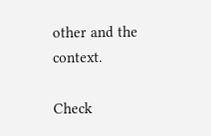other and the context.

Check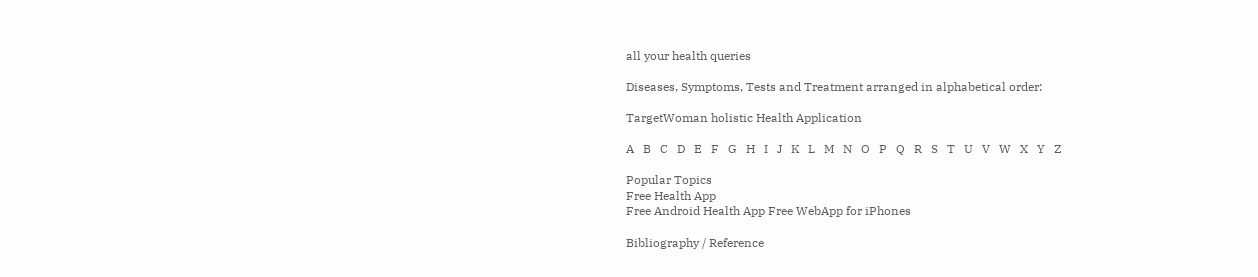all your health queries

Diseases, Symptoms, Tests and Treatment arranged in alphabetical order:

TargetWoman holistic Health Application

A   B   C   D   E   F   G   H   I   J   K   L   M   N   O   P   Q   R   S   T   U   V   W   X   Y   Z

Popular Topics
Free Health App
Free Android Health App Free WebApp for iPhones

Bibliography / Reference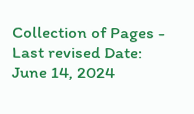Collection of Pages - Last revised Date: June 14, 2024